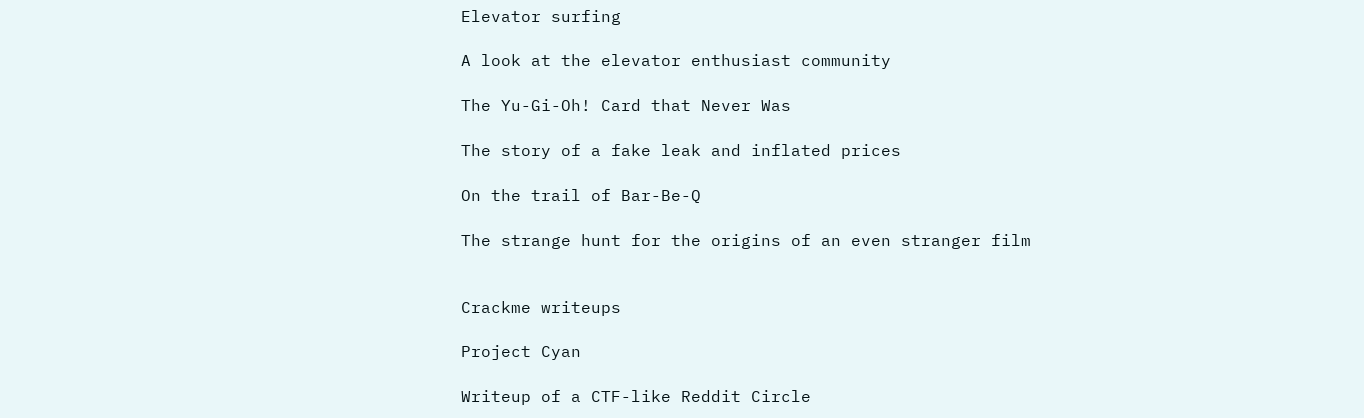Elevator surfing

A look at the elevator enthusiast community

The Yu-Gi-Oh! Card that Never Was

The story of a fake leak and inflated prices

On the trail of Bar-Be-Q

The strange hunt for the origins of an even stranger film


Crackme writeups

Project Cyan

Writeup of a CTF-like Reddit Circle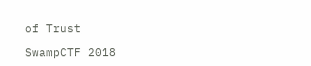of Trust

SwampCTF 2018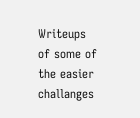Writeups of some of the easier challanges